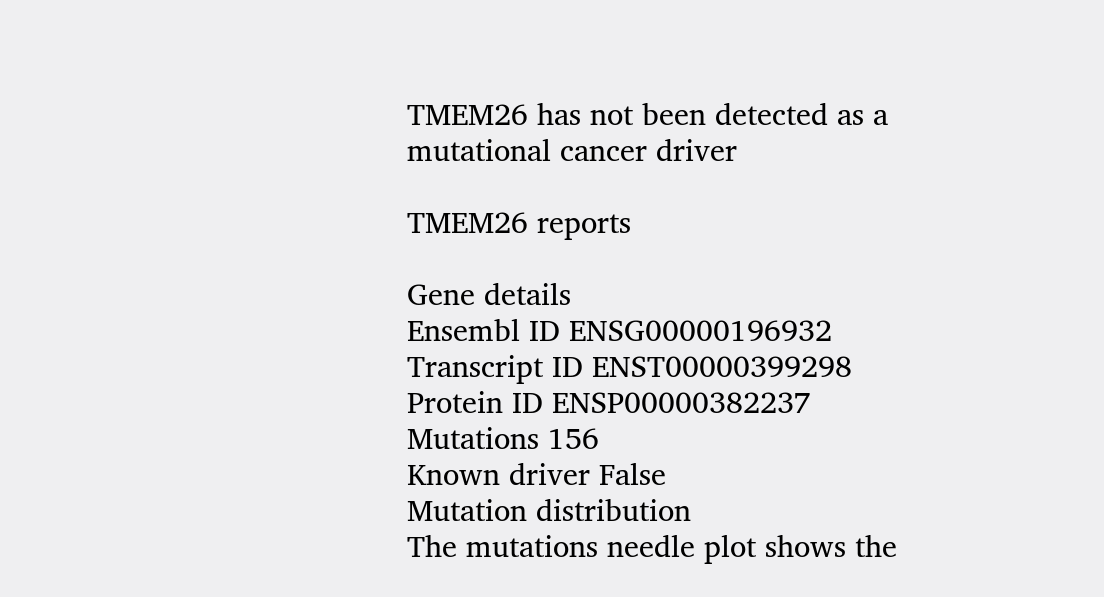TMEM26 has not been detected as a mutational cancer driver

TMEM26 reports

Gene details
Ensembl ID ENSG00000196932
Transcript ID ENST00000399298
Protein ID ENSP00000382237
Mutations 156
Known driver False
Mutation distribution
The mutations needle plot shows the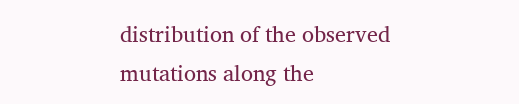distribution of the observed mutations along the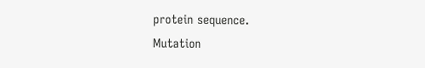protein sequence.
Mutation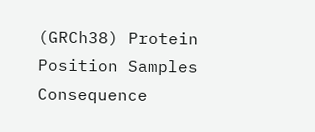(GRCh38) Protein Position Samples Consequence